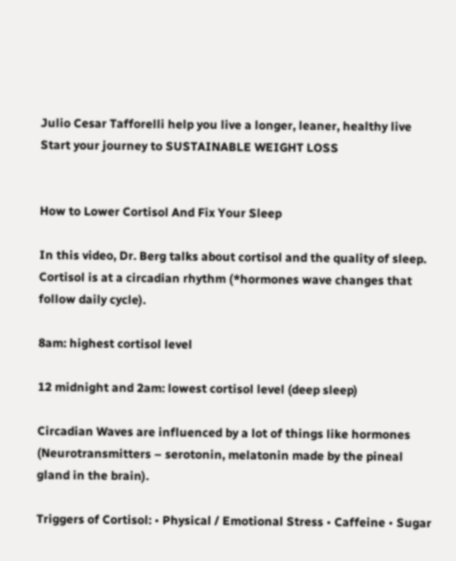Julio Cesar Tafforelli help you live a longer, leaner, healthy live Start your journey to SUSTAINABLE WEIGHT LOSS


How to Lower Cortisol And Fix Your Sleep

In this video, Dr. Berg talks about cortisol and the quality of sleep. Cortisol is at a circadian rhythm (*hormones wave changes that follow daily cycle).

8am: highest cortisol level

12 midnight and 2am: lowest cortisol level (deep sleep)

Circadian Waves are influenced by a lot of things like hormones (Neurotransmitters – serotonin, melatonin made by the pineal gland in the brain).

Triggers of Cortisol: • Physical / Emotional Stress • Caffeine • Sugar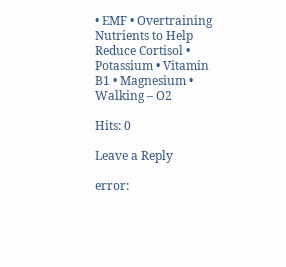• EMF • Overtraining Nutrients to Help Reduce Cortisol • Potassium • Vitamin B1 • Magnesium • Walking – O2

Hits: 0

Leave a Reply

error: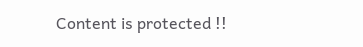Content is protected !!